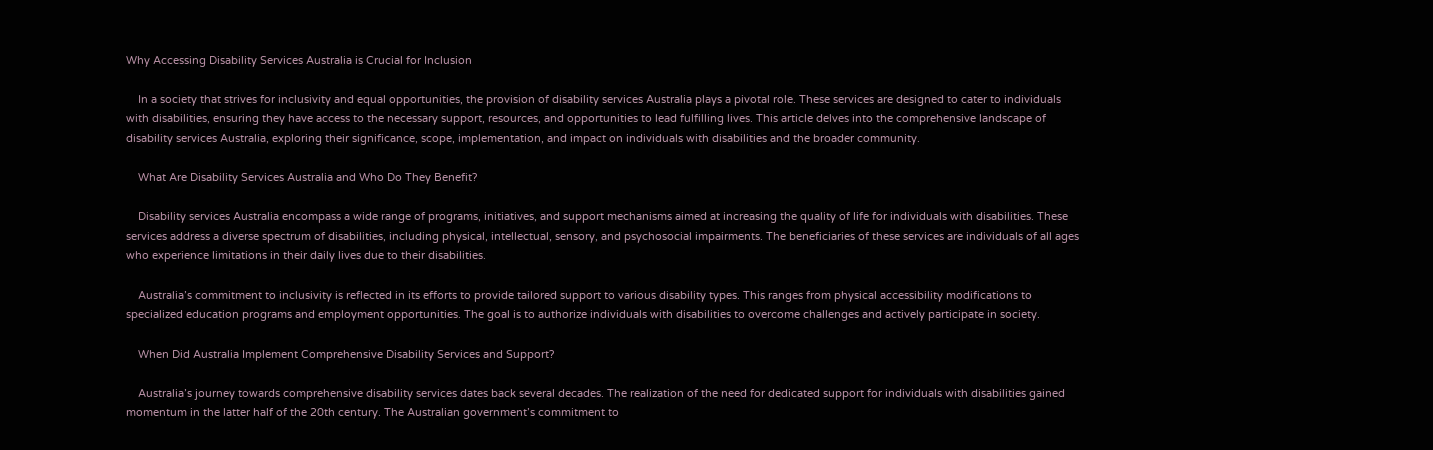Why Accessing Disability Services Australia is Crucial for Inclusion

    In a society that strives for inclusivity and equal opportunities, the provision of disability services Australia plays a pivotal role. These services are designed to cater to individuals with disabilities, ensuring they have access to the necessary support, resources, and opportunities to lead fulfilling lives. This article delves into the comprehensive landscape of disability services Australia, exploring their significance, scope, implementation, and impact on individuals with disabilities and the broader community.

    What Are Disability Services Australia and Who Do They Benefit?

    Disability services Australia encompass a wide range of programs, initiatives, and support mechanisms aimed at increasing the quality of life for individuals with disabilities. These services address a diverse spectrum of disabilities, including physical, intellectual, sensory, and psychosocial impairments. The beneficiaries of these services are individuals of all ages who experience limitations in their daily lives due to their disabilities.

    Australia’s commitment to inclusivity is reflected in its efforts to provide tailored support to various disability types. This ranges from physical accessibility modifications to specialized education programs and employment opportunities. The goal is to authorize individuals with disabilities to overcome challenges and actively participate in society.

    When Did Australia Implement Comprehensive Disability Services and Support?

    Australia’s journey towards comprehensive disability services dates back several decades. The realization of the need for dedicated support for individuals with disabilities gained momentum in the latter half of the 20th century. The Australian government’s commitment to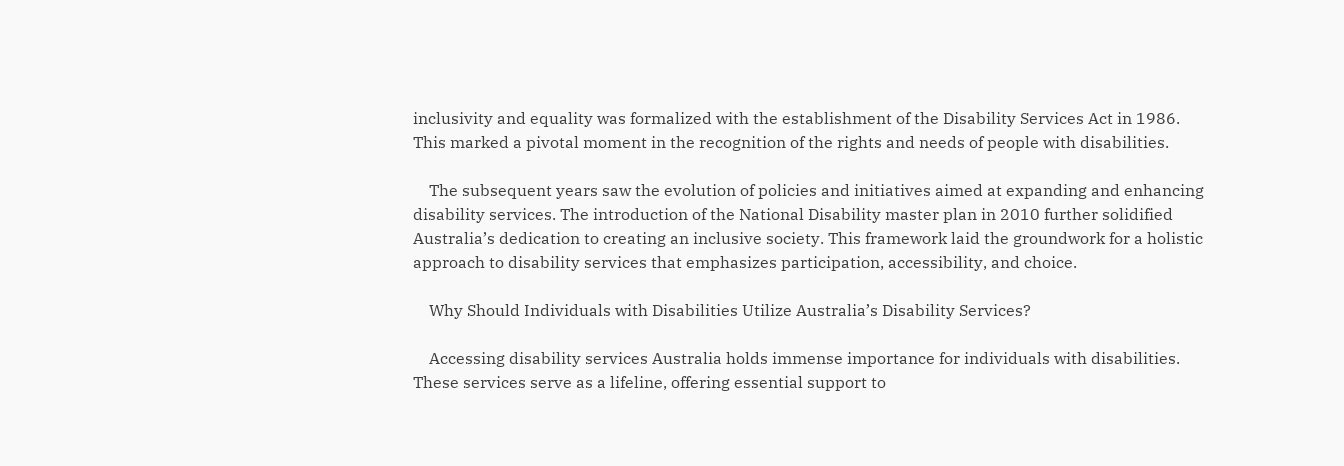inclusivity and equality was formalized with the establishment of the Disability Services Act in 1986. This marked a pivotal moment in the recognition of the rights and needs of people with disabilities.

    The subsequent years saw the evolution of policies and initiatives aimed at expanding and enhancing disability services. The introduction of the National Disability master plan in 2010 further solidified Australia’s dedication to creating an inclusive society. This framework laid the groundwork for a holistic approach to disability services that emphasizes participation, accessibility, and choice.

    Why Should Individuals with Disabilities Utilize Australia’s Disability Services?

    Accessing disability services Australia holds immense importance for individuals with disabilities. These services serve as a lifeline, offering essential support to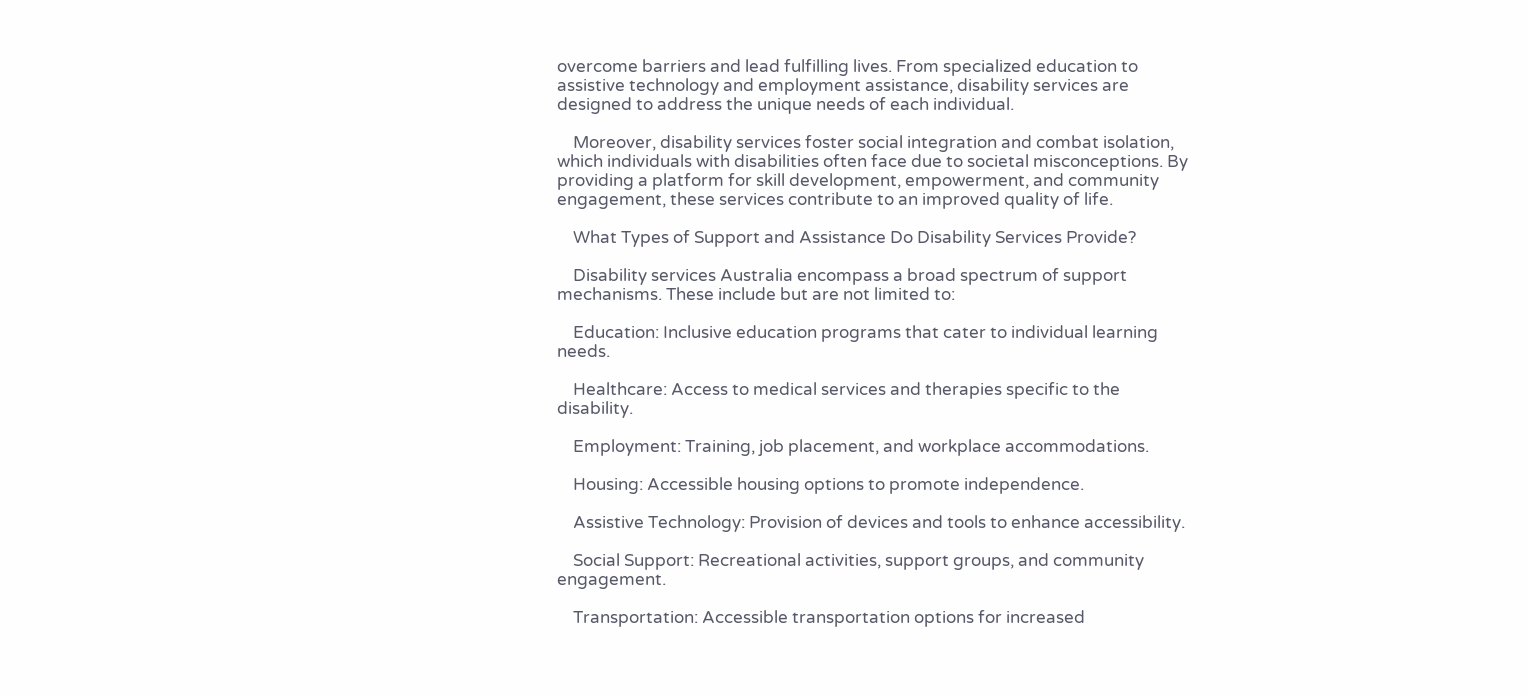overcome barriers and lead fulfilling lives. From specialized education to assistive technology and employment assistance, disability services are designed to address the unique needs of each individual.

    Moreover, disability services foster social integration and combat isolation, which individuals with disabilities often face due to societal misconceptions. By providing a platform for skill development, empowerment, and community engagement, these services contribute to an improved quality of life.

    What Types of Support and Assistance Do Disability Services Provide?

    Disability services Australia encompass a broad spectrum of support mechanisms. These include but are not limited to:

    Education: Inclusive education programs that cater to individual learning needs.

    Healthcare: Access to medical services and therapies specific to the disability.

    Employment: Training, job placement, and workplace accommodations.

    Housing: Accessible housing options to promote independence.

    Assistive Technology: Provision of devices and tools to enhance accessibility.

    Social Support: Recreational activities, support groups, and community engagement.

    Transportation: Accessible transportation options for increased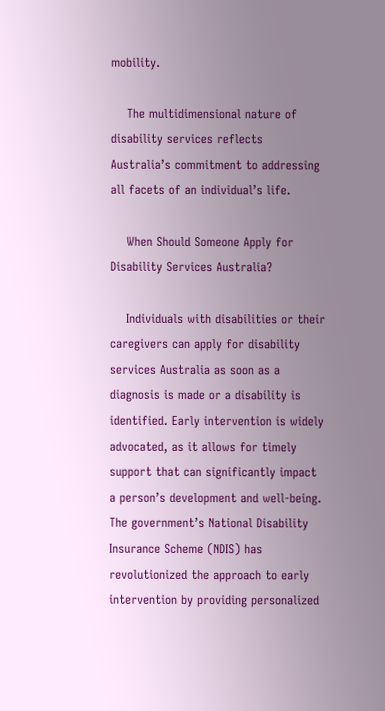mobility.

    The multidimensional nature of disability services reflects Australia’s commitment to addressing all facets of an individual’s life.

    When Should Someone Apply for Disability Services Australia?

    Individuals with disabilities or their caregivers can apply for disability services Australia as soon as a diagnosis is made or a disability is identified. Early intervention is widely advocated, as it allows for timely support that can significantly impact a person’s development and well-being. The government’s National Disability Insurance Scheme (NDIS) has revolutionized the approach to early intervention by providing personalized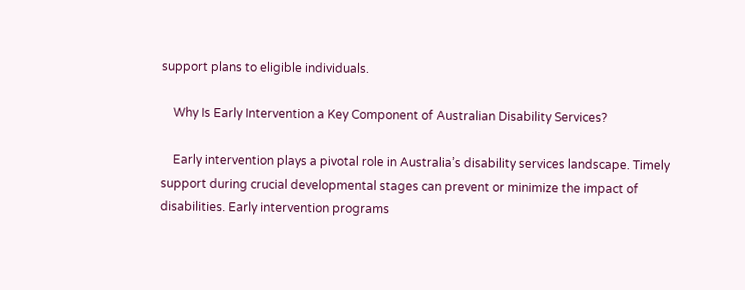support plans to eligible individuals.

    Why Is Early Intervention a Key Component of Australian Disability Services?

    Early intervention plays a pivotal role in Australia’s disability services landscape. Timely support during crucial developmental stages can prevent or minimize the impact of disabilities. Early intervention programs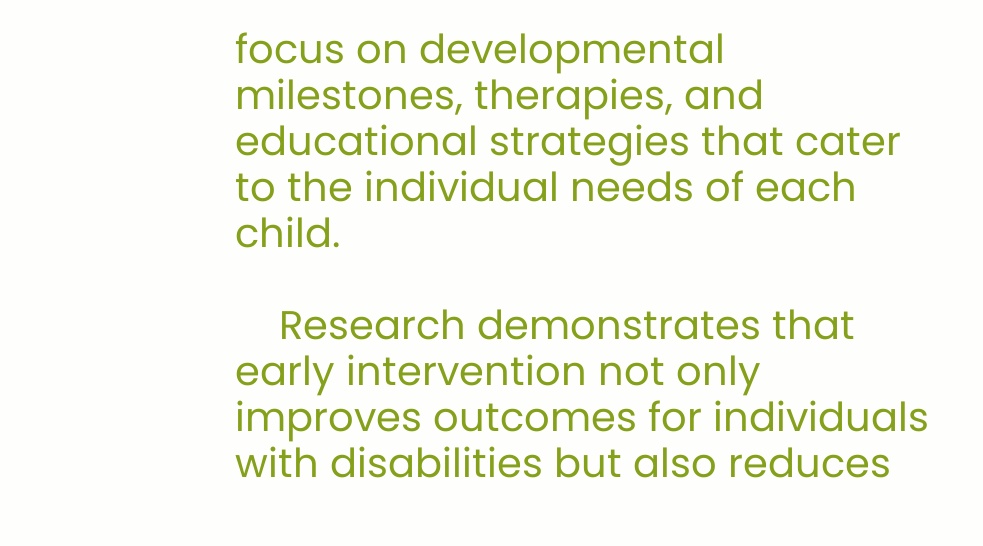focus on developmental milestones, therapies, and educational strategies that cater to the individual needs of each child.

    Research demonstrates that early intervention not only improves outcomes for individuals with disabilities but also reduces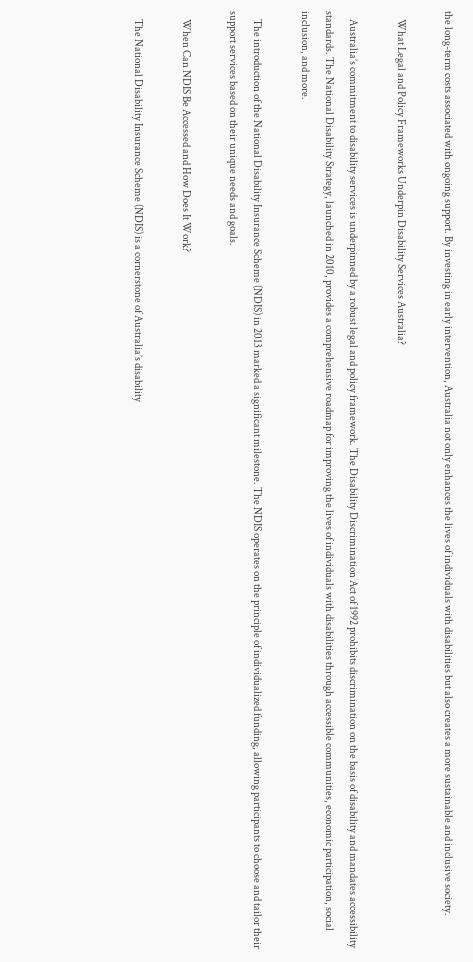the long-term costs associated with ongoing support. By investing in early intervention, Australia not only enhances the lives of individuals with disabilities but also creates a more sustainable and inclusive society.

    What Legal and Policy Frameworks Underpin Disability Services Australia?

    Australia’s commitment to disability services is underpinned by a robust legal and policy framework. The Disability Discrimination Act of 1992 prohibits discrimination on the basis of disability and mandates accessibility standards. The National Disability Strategy, launched in 2010, provides a comprehensive roadmap for improving the lives of individuals with disabilities through accessible communities, economic participation, social inclusion, and more.

    The introduction of the National Disability Insurance Scheme (NDIS) in 2013 marked a significant milestone. The NDIS operates on the principle of individualized funding, allowing participants to choose and tailor their support services based on their unique needs and goals.

    When Can NDIS Be Accessed and How Does It Work?

    The National Disability Insurance Scheme (NDIS) is a cornerstone of Australia’s disability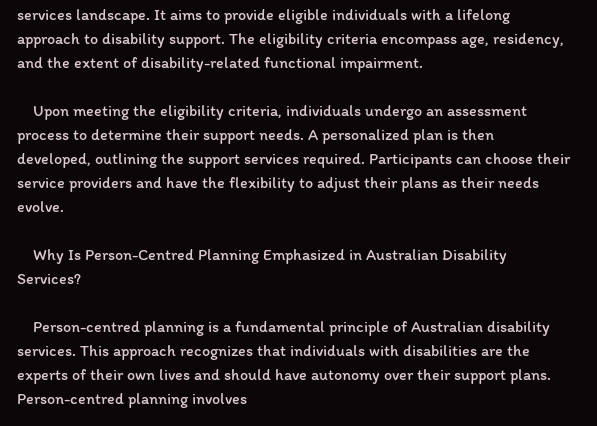services landscape. It aims to provide eligible individuals with a lifelong approach to disability support. The eligibility criteria encompass age, residency, and the extent of disability-related functional impairment.

    Upon meeting the eligibility criteria, individuals undergo an assessment process to determine their support needs. A personalized plan is then developed, outlining the support services required. Participants can choose their service providers and have the flexibility to adjust their plans as their needs evolve.

    Why Is Person-Centred Planning Emphasized in Australian Disability Services?

    Person-centred planning is a fundamental principle of Australian disability services. This approach recognizes that individuals with disabilities are the experts of their own lives and should have autonomy over their support plans. Person-centred planning involves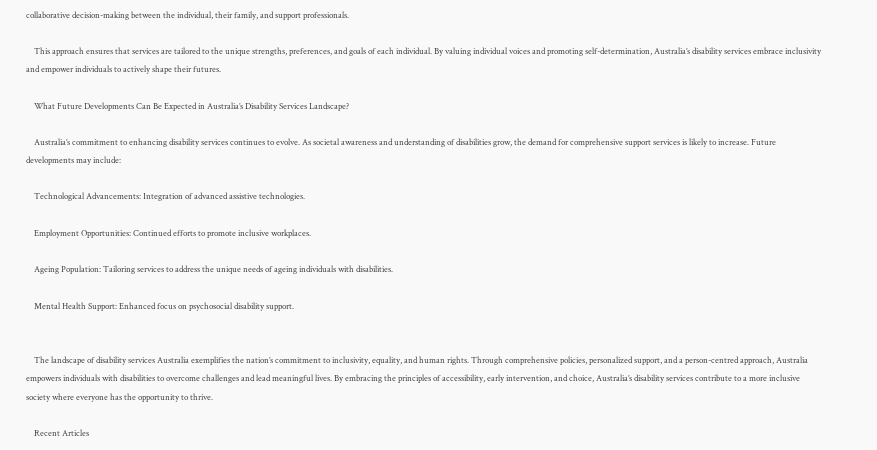collaborative decision-making between the individual, their family, and support professionals.

    This approach ensures that services are tailored to the unique strengths, preferences, and goals of each individual. By valuing individual voices and promoting self-determination, Australia’s disability services embrace inclusivity and empower individuals to actively shape their futures.

    What Future Developments Can Be Expected in Australia’s Disability Services Landscape?

    Australia’s commitment to enhancing disability services continues to evolve. As societal awareness and understanding of disabilities grow, the demand for comprehensive support services is likely to increase. Future developments may include:

    Technological Advancements: Integration of advanced assistive technologies.

    Employment Opportunities: Continued efforts to promote inclusive workplaces.

    Ageing Population: Tailoring services to address the unique needs of ageing individuals with disabilities.

    Mental Health Support: Enhanced focus on psychosocial disability support.


    The landscape of disability services Australia exemplifies the nation’s commitment to inclusivity, equality, and human rights. Through comprehensive policies, personalized support, and a person-centred approach, Australia empowers individuals with disabilities to overcome challenges and lead meaningful lives. By embracing the principles of accessibility, early intervention, and choice, Australia’s disability services contribute to a more inclusive society where everyone has the opportunity to thrive.

    Recent Articles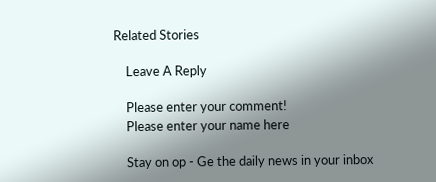Related Stories

    Leave A Reply

    Please enter your comment!
    Please enter your name here

    Stay on op - Ge the daily news in your inbox